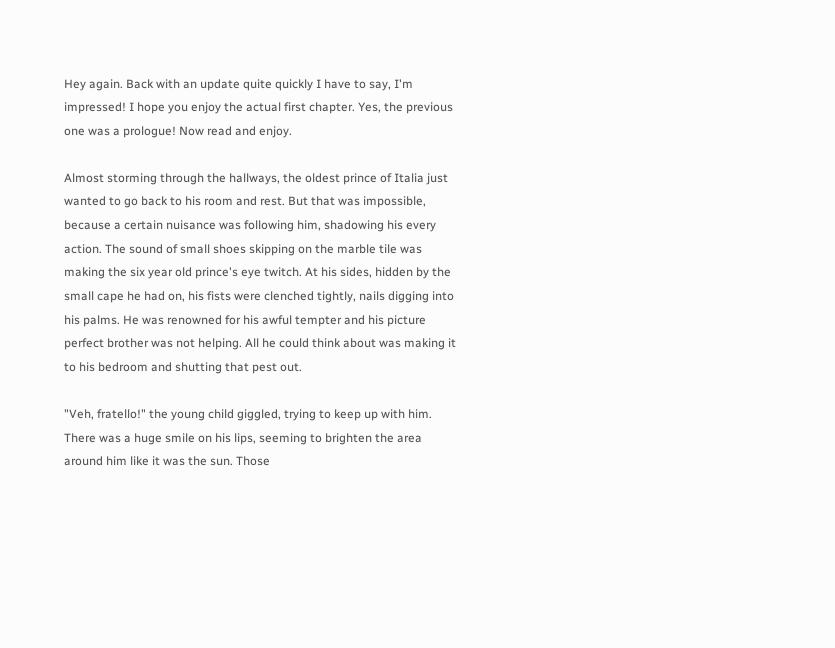Hey again. Back with an update quite quickly I have to say, I'm impressed! I hope you enjoy the actual first chapter. Yes, the previous one was a prologue! Now read and enjoy.

Almost storming through the hallways, the oldest prince of Italia just wanted to go back to his room and rest. But that was impossible, because a certain nuisance was following him, shadowing his every action. The sound of small shoes skipping on the marble tile was making the six year old prince's eye twitch. At his sides, hidden by the small cape he had on, his fists were clenched tightly, nails digging into his palms. He was renowned for his awful tempter and his picture perfect brother was not helping. All he could think about was making it to his bedroom and shutting that pest out.

"Veh, fratello!" the young child giggled, trying to keep up with him. There was a huge smile on his lips, seeming to brighten the area around him like it was the sun. Those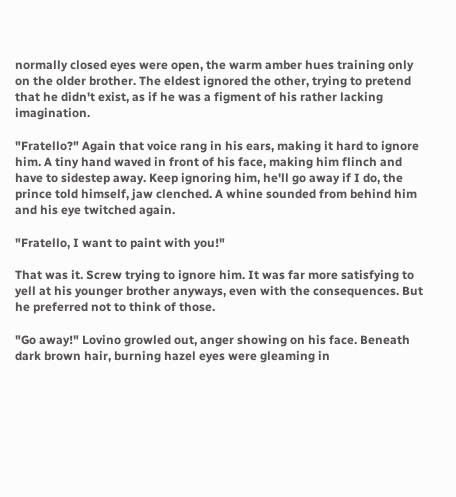normally closed eyes were open, the warm amber hues training only on the older brother. The eldest ignored the other, trying to pretend that he didn't exist, as if he was a figment of his rather lacking imagination.

"Fratello?" Again that voice rang in his ears, making it hard to ignore him. A tiny hand waved in front of his face, making him flinch and have to sidestep away. Keep ignoring him, he'll go away if I do, the prince told himself, jaw clenched. A whine sounded from behind him and his eye twitched again.

"Fratello, I want to paint with you!"

That was it. Screw trying to ignore him. It was far more satisfying to yell at his younger brother anyways, even with the consequences. But he preferred not to think of those.

"Go away!" Lovino growled out, anger showing on his face. Beneath dark brown hair, burning hazel eyes were gleaming in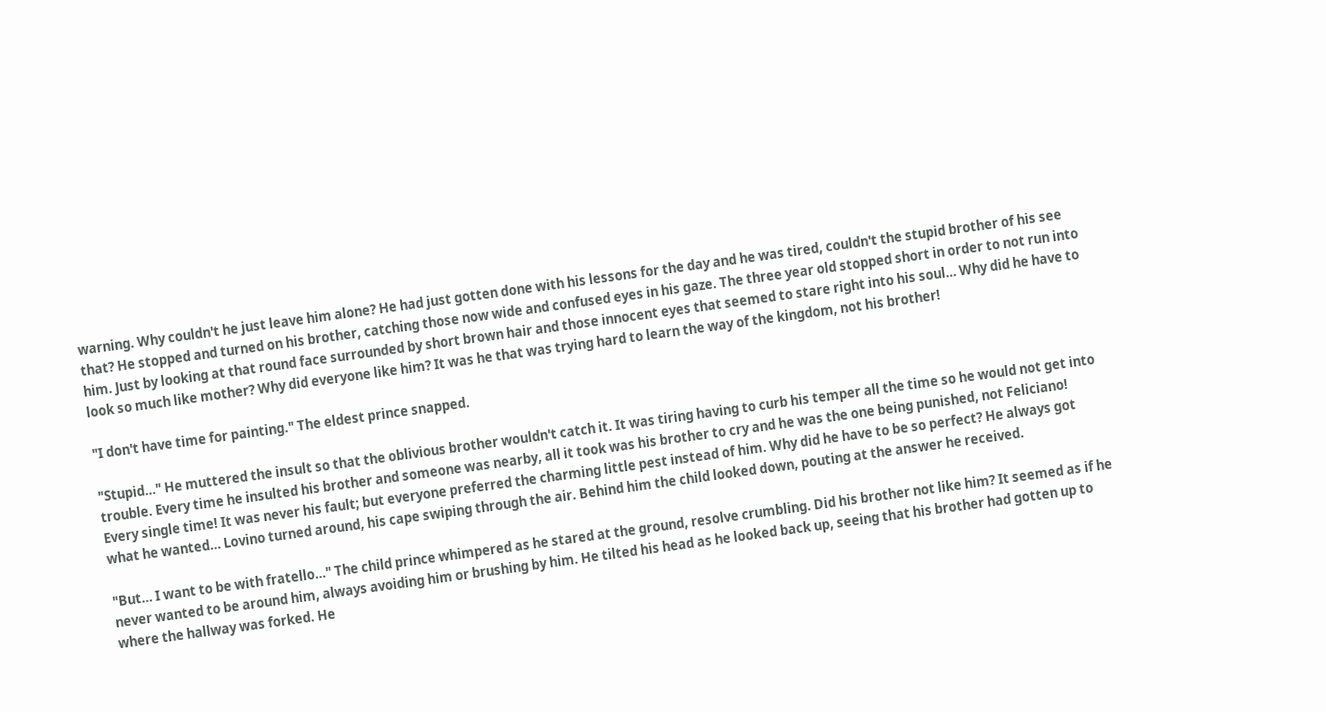warning. Why couldn't he just leave him alone? He had just gotten done with his lessons for the day and he was tired, couldn't the stupid brother of his see that? He stopped and turned on his brother, catching those now wide and confused eyes in his gaze. The three year old stopped short in order to not run into him. Just by looking at that round face surrounded by short brown hair and those innocent eyes that seemed to stare right into his soul… Why did he have to look so much like mother? Why did everyone like him? It was he that was trying hard to learn the way of the kingdom, not his brother!

"I don't have time for painting." The eldest prince snapped.

"Stupid…" He muttered the insult so that the oblivious brother wouldn't catch it. It was tiring having to curb his temper all the time so he would not get into trouble. Every time he insulted his brother and someone was nearby, all it took was his brother to cry and he was the one being punished, not Feliciano! Every single time! It was never his fault; but everyone preferred the charming little pest instead of him. Why did he have to be so perfect? He always got what he wanted… Lovino turned around, his cape swiping through the air. Behind him the child looked down, pouting at the answer he received.

"But… I want to be with fratello…" The child prince whimpered as he stared at the ground, resolve crumbling. Did his brother not like him? It seemed as if he never wanted to be around him, always avoiding him or brushing by him. He tilted his head as he looked back up, seeing that his brother had gotten up to where the hallway was forked. He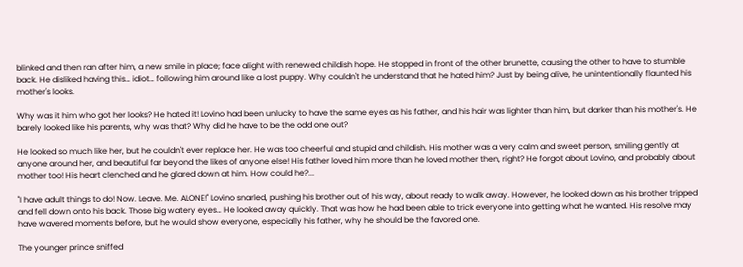blinked and then ran after him, a new smile in place; face alight with renewed childish hope. He stopped in front of the other brunette, causing the other to have to stumble back. He disliked having this… idiot… following him around like a lost puppy. Why couldn't he understand that he hated him? Just by being alive, he unintentionally flaunted his mother's looks.

Why was it him who got her looks? He hated it! Lovino had been unlucky to have the same eyes as his father, and his hair was lighter than him, but darker than his mother's. He barely looked like his parents, why was that? Why did he have to be the odd one out?

He looked so much like her, but he couldn't ever replace her. He was too cheerful and stupid and childish. His mother was a very calm and sweet person, smiling gently at anyone around her, and beautiful far beyond the likes of anyone else! His father loved him more than he loved mother then, right? He forgot about Lovino, and probably about mother too! His heart clenched and he glared down at him. How could he?...

"I have adult things to do! Now. Leave. Me. ALONE!" Lovino snarled, pushing his brother out of his way, about ready to walk away. However, he looked down as his brother tripped and fell down onto his back. Those big watery eyes… He looked away quickly. That was how he had been able to trick everyone into getting what he wanted. His resolve may have wavered moments before, but he would show everyone, especially his father, why he should be the favored one.

The younger prince sniffed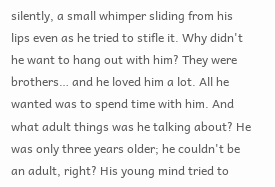silently, a small whimper sliding from his lips even as he tried to stifle it. Why didn't he want to hang out with him? They were brothers… and he loved him a lot. All he wanted was to spend time with him. And what adult things was he talking about? He was only three years older; he couldn't be an adult, right? His young mind tried to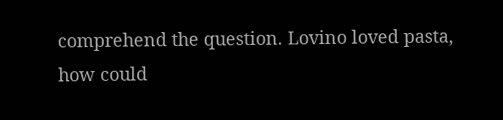comprehend the question. Lovino loved pasta, how could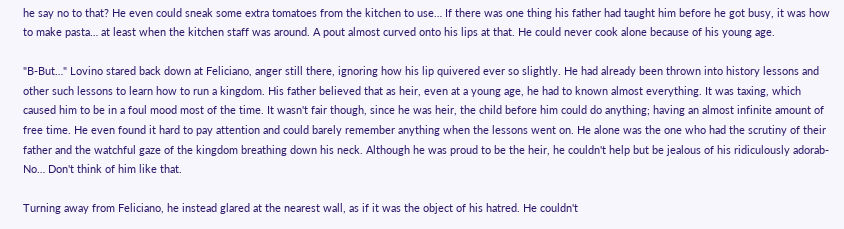he say no to that? He even could sneak some extra tomatoes from the kitchen to use… If there was one thing his father had taught him before he got busy, it was how to make pasta… at least when the kitchen staff was around. A pout almost curved onto his lips at that. He could never cook alone because of his young age.

"B-But…" Lovino stared back down at Feliciano, anger still there, ignoring how his lip quivered ever so slightly. He had already been thrown into history lessons and other such lessons to learn how to run a kingdom. His father believed that as heir, even at a young age, he had to known almost everything. It was taxing, which caused him to be in a foul mood most of the time. It wasn't fair though, since he was heir, the child before him could do anything; having an almost infinite amount of free time. He even found it hard to pay attention and could barely remember anything when the lessons went on. He alone was the one who had the scrutiny of their father and the watchful gaze of the kingdom breathing down his neck. Although he was proud to be the heir, he couldn't help but be jealous of his ridiculously adorab- No… Don't think of him like that.

Turning away from Feliciano, he instead glared at the nearest wall, as if it was the object of his hatred. He couldn't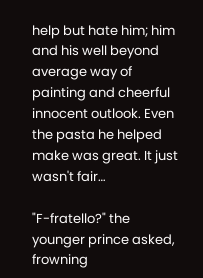help but hate him; him and his well beyond average way of painting and cheerful innocent outlook. Even the pasta he helped make was great. It just wasn't fair…

"F-fratello?" the younger prince asked, frowning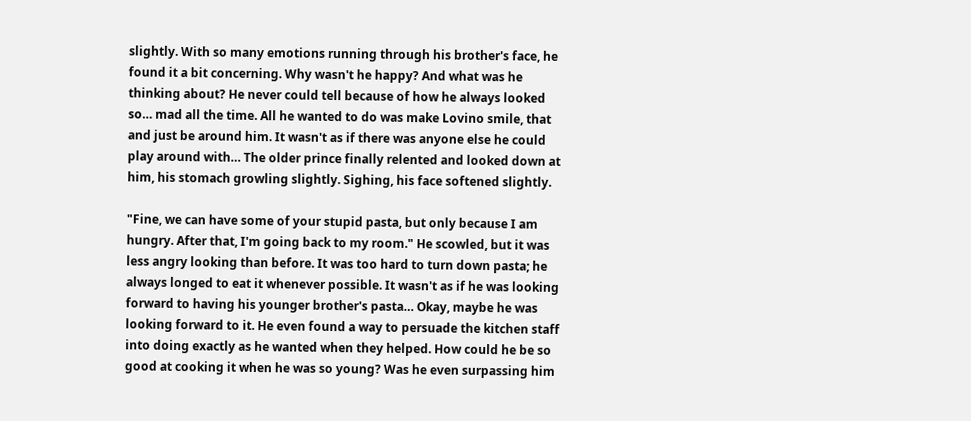slightly. With so many emotions running through his brother's face, he found it a bit concerning. Why wasn't he happy? And what was he thinking about? He never could tell because of how he always looked so… mad all the time. All he wanted to do was make Lovino smile, that and just be around him. It wasn't as if there was anyone else he could play around with… The older prince finally relented and looked down at him, his stomach growling slightly. Sighing, his face softened slightly.

"Fine, we can have some of your stupid pasta, but only because I am hungry. After that, I'm going back to my room." He scowled, but it was less angry looking than before. It was too hard to turn down pasta; he always longed to eat it whenever possible. It wasn't as if he was looking forward to having his younger brother's pasta… Okay, maybe he was looking forward to it. He even found a way to persuade the kitchen staff into doing exactly as he wanted when they helped. How could he be so good at cooking it when he was so young? Was he even surpassing him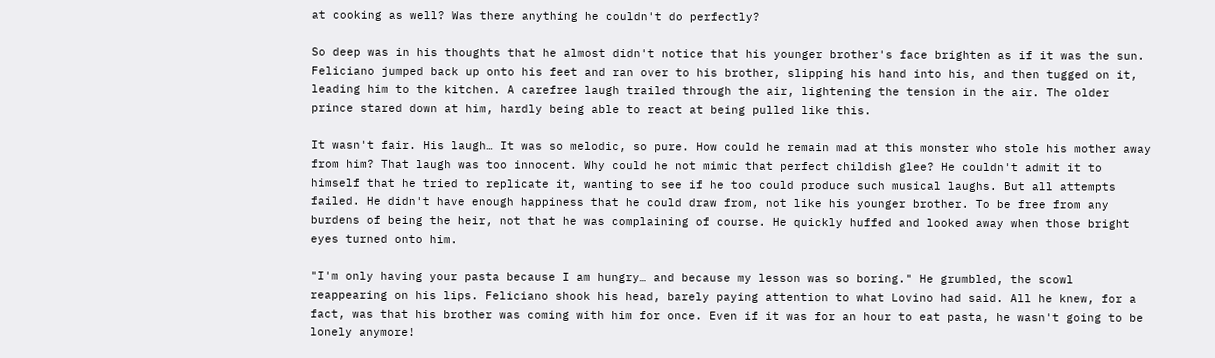at cooking as well? Was there anything he couldn't do perfectly?

So deep was in his thoughts that he almost didn't notice that his younger brother's face brighten as if it was the sun. Feliciano jumped back up onto his feet and ran over to his brother, slipping his hand into his, and then tugged on it, leading him to the kitchen. A carefree laugh trailed through the air, lightening the tension in the air. The older prince stared down at him, hardly being able to react at being pulled like this.

It wasn't fair. His laugh… It was so melodic, so pure. How could he remain mad at this monster who stole his mother away from him? That laugh was too innocent. Why could he not mimic that perfect childish glee? He couldn't admit it to himself that he tried to replicate it, wanting to see if he too could produce such musical laughs. But all attempts failed. He didn't have enough happiness that he could draw from, not like his younger brother. To be free from any burdens of being the heir, not that he was complaining of course. He quickly huffed and looked away when those bright eyes turned onto him.

"I'm only having your pasta because I am hungry… and because my lesson was so boring." He grumbled, the scowl reappearing on his lips. Feliciano shook his head, barely paying attention to what Lovino had said. All he knew, for a fact, was that his brother was coming with him for once. Even if it was for an hour to eat pasta, he wasn't going to be lonely anymore!